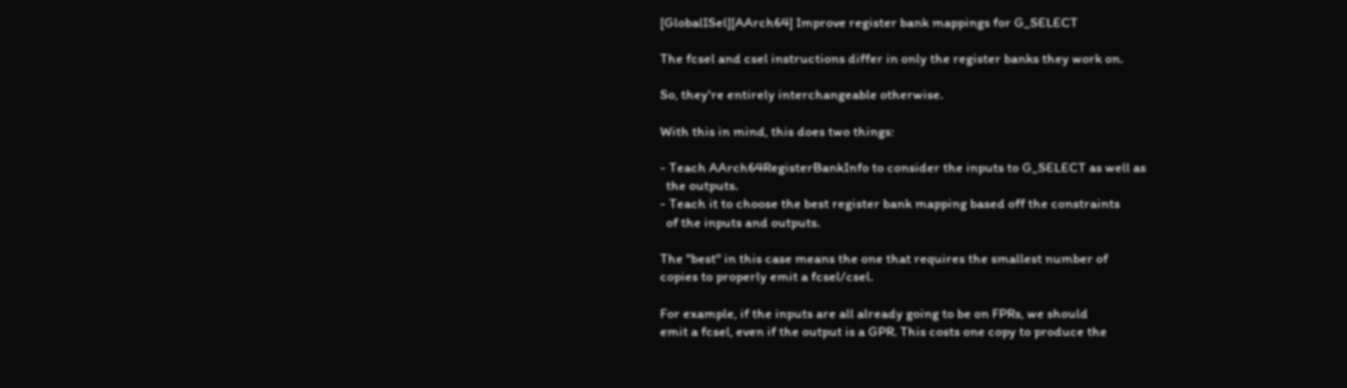[GlobalISel][AArch64] Improve register bank mappings for G_SELECT

The fcsel and csel instructions differ in only the register banks they work on.

So, they're entirely interchangeable otherwise.

With this in mind, this does two things:

- Teach AArch64RegisterBankInfo to consider the inputs to G_SELECT as well as
  the outputs.
- Teach it to choose the best register bank mapping based off the constraints
  of the inputs and outputs.

The "best" in this case means the one that requires the smallest number of
copies to properly emit a fcsel/csel.

For example, if the inputs are all already going to be on FPRs, we should
emit a fcsel, even if the output is a GPR. This costs one copy to produce the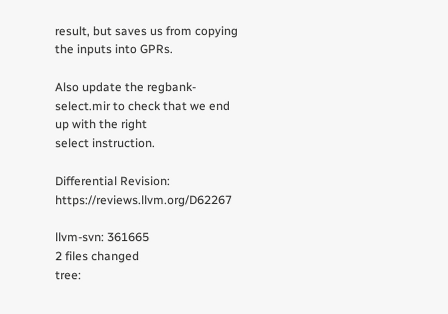result, but saves us from copying the inputs into GPRs.

Also update the regbank-select.mir to check that we end up with the right
select instruction.

Differential Revision: https://reviews.llvm.org/D62267

llvm-svn: 361665
2 files changed
tree: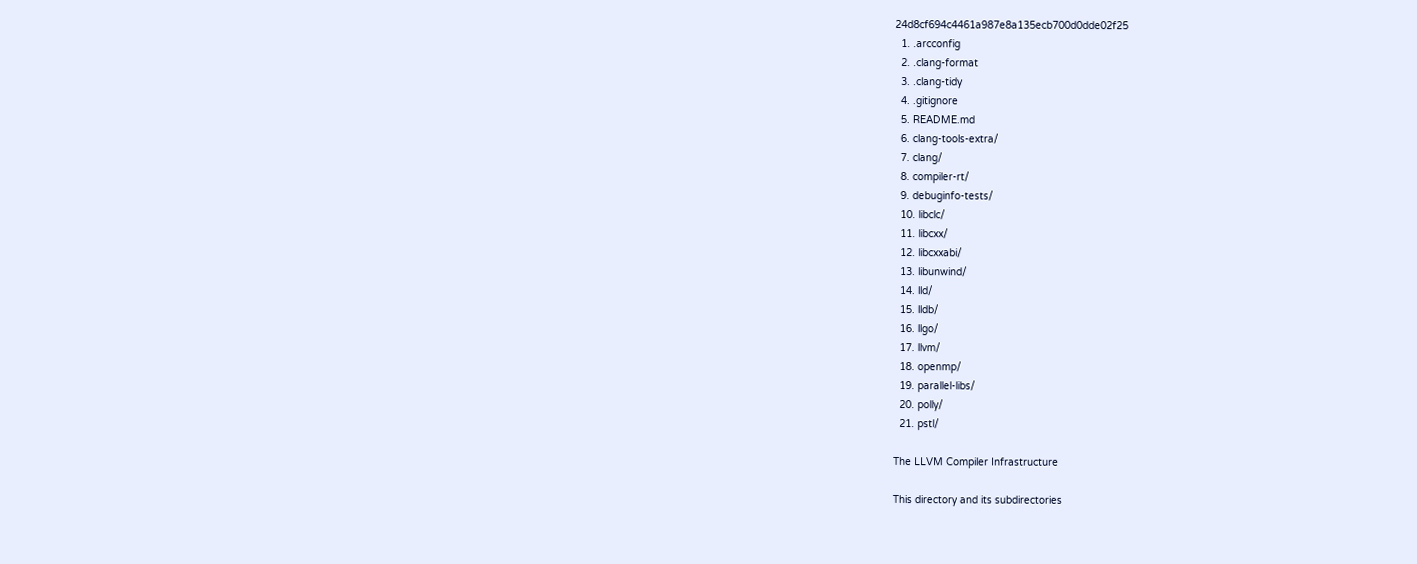24d8cf694c4461a987e8a135ecb700d0dde02f25
  1. .arcconfig
  2. .clang-format
  3. .clang-tidy
  4. .gitignore
  5. README.md
  6. clang-tools-extra/
  7. clang/
  8. compiler-rt/
  9. debuginfo-tests/
  10. libclc/
  11. libcxx/
  12. libcxxabi/
  13. libunwind/
  14. lld/
  15. lldb/
  16. llgo/
  17. llvm/
  18. openmp/
  19. parallel-libs/
  20. polly/
  21. pstl/

The LLVM Compiler Infrastructure

This directory and its subdirectories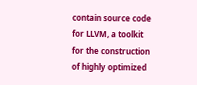contain source code for LLVM, a toolkit for the construction of highly optimized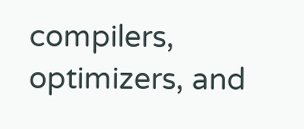compilers, optimizers, and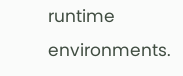runtime environments.